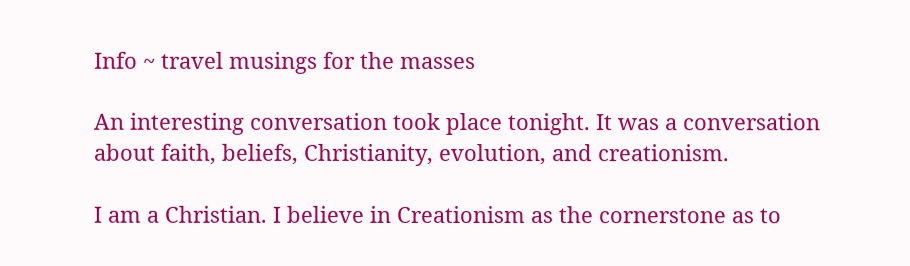Info ~ travel musings for the masses

An interesting conversation took place tonight. It was a conversation about faith, beliefs, Christianity, evolution, and creationism.

I am a Christian. I believe in Creationism as the cornerstone as to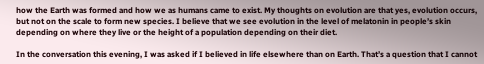how the Earth was formed and how we as humans came to exist. My thoughts on evolution are that yes, evolution occurs, but not on the scale to form new species. I believe that we see evolution in the level of melatonin in people’s skin depending on where they live or the height of a population depending on their diet.

In the conversation this evening, I was asked if I believed in life elsewhere than on Earth. That’s a question that I cannot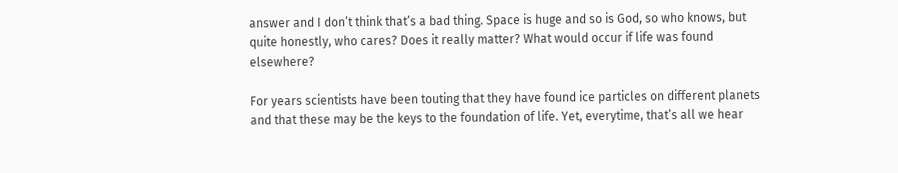answer and I don’t think that’s a bad thing. Space is huge and so is God, so who knows, but quite honestly, who cares? Does it really matter? What would occur if life was found elsewhere?

For years scientists have been touting that they have found ice particles on different planets and that these may be the keys to the foundation of life. Yet, everytime, that’s all we hear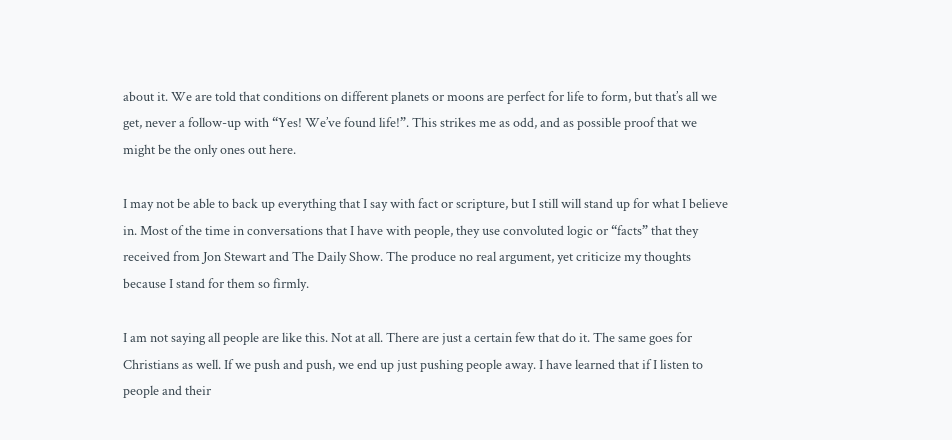about it. We are told that conditions on different planets or moons are perfect for life to form, but that’s all we get, never a follow-up with “Yes! We’ve found life!”. This strikes me as odd, and as possible proof that we might be the only ones out here.

I may not be able to back up everything that I say with fact or scripture, but I still will stand up for what I believe in. Most of the time in conversations that I have with people, they use convoluted logic or “facts” that they received from Jon Stewart and The Daily Show. The produce no real argument, yet criticize my thoughts because I stand for them so firmly.

I am not saying all people are like this. Not at all. There are just a certain few that do it. The same goes for Christians as well. If we push and push, we end up just pushing people away. I have learned that if I listen to people and their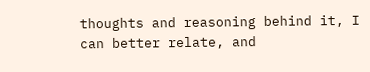thoughts and reasoning behind it, I can better relate, and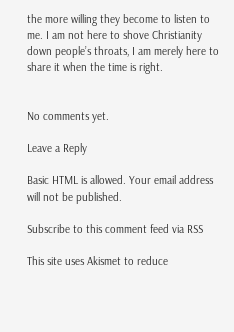the more willing they become to listen to me. I am not here to shove Christianity down people’s throats, I am merely here to share it when the time is right.


No comments yet.

Leave a Reply

Basic HTML is allowed. Your email address will not be published.

Subscribe to this comment feed via RSS

This site uses Akismet to reduce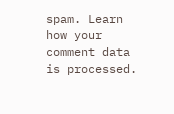spam. Learn how your comment data is processed.